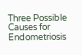Three Possible Causes for Endometriosis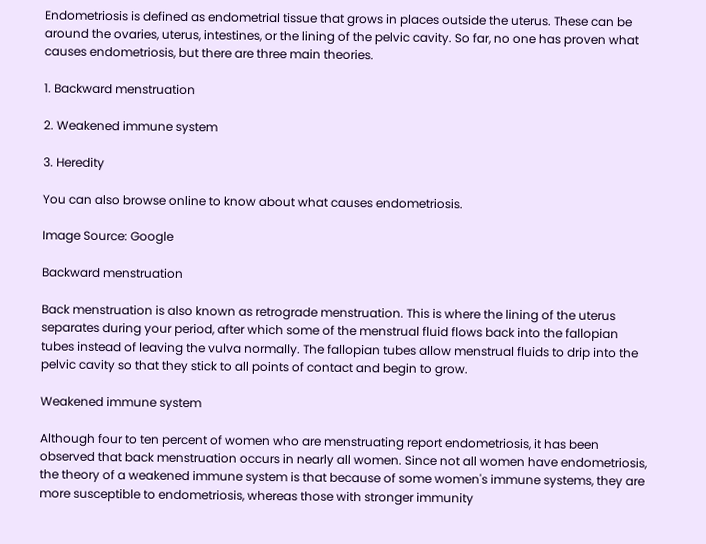Endometriosis is defined as endometrial tissue that grows in places outside the uterus. These can be around the ovaries, uterus, intestines, or the lining of the pelvic cavity. So far, no one has proven what causes endometriosis, but there are three main theories.

1. Backward menstruation

2. Weakened immune system

3. Heredity

You can also browse online to know about what causes endometriosis.

Image Source: Google

Backward menstruation

Back menstruation is also known as retrograde menstruation. This is where the lining of the uterus separates during your period, after which some of the menstrual fluid flows back into the fallopian tubes instead of leaving the vulva normally. The fallopian tubes allow menstrual fluids to drip into the pelvic cavity so that they stick to all points of contact and begin to grow.

Weakened immune system

Although four to ten percent of women who are menstruating report endometriosis, it has been observed that back menstruation occurs in nearly all women. Since not all women have endometriosis, the theory of a weakened immune system is that because of some women's immune systems, they are more susceptible to endometriosis, whereas those with stronger immunity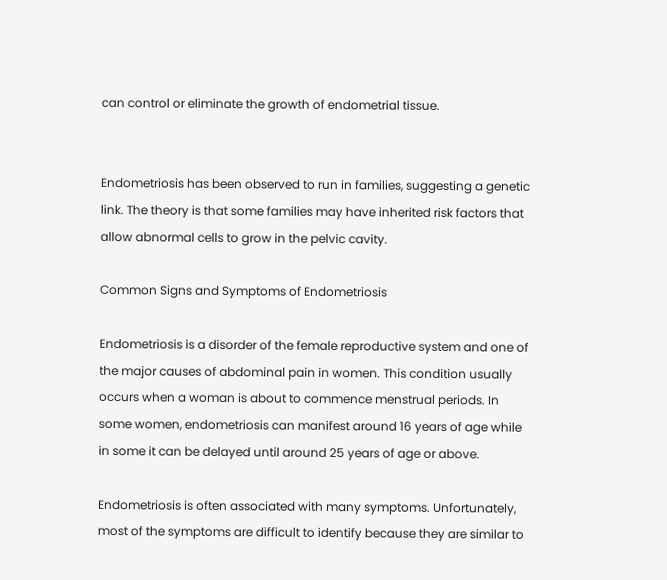can control or eliminate the growth of endometrial tissue.


Endometriosis has been observed to run in families, suggesting a genetic link. The theory is that some families may have inherited risk factors that allow abnormal cells to grow in the pelvic cavity.

Common Signs and Symptoms of Endometriosis

Endometriosis is a disorder of the female reproductive system and one of the major causes of abdominal pain in women. This condition usually occurs when a woman is about to commence menstrual periods. In some women, endometriosis can manifest around 16 years of age while in some it can be delayed until around 25 years of age or above.

Endometriosis is often associated with many symptoms. Unfortunately, most of the symptoms are difficult to identify because they are similar to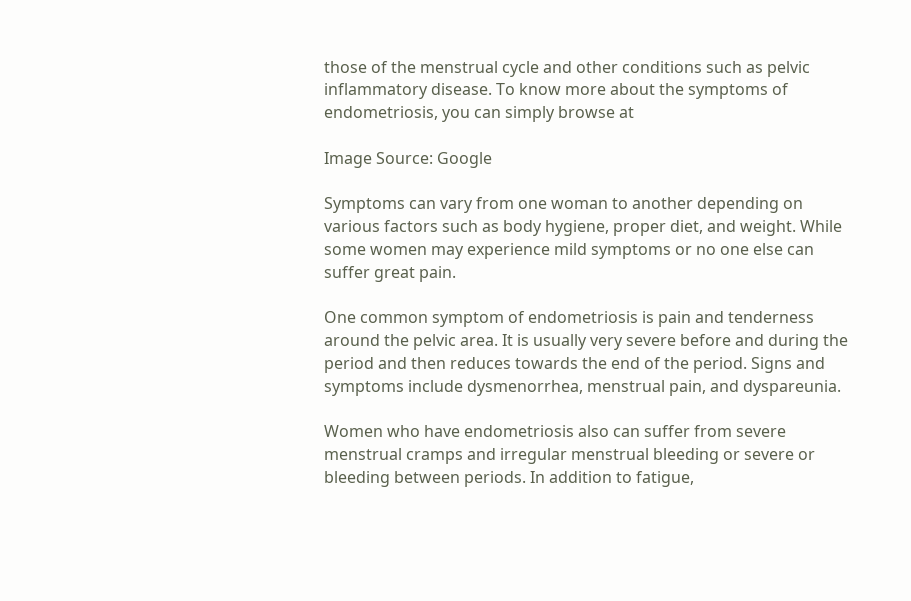those of the menstrual cycle and other conditions such as pelvic inflammatory disease. To know more about the symptoms of endometriosis, you can simply browse at

Image Source: Google

Symptoms can vary from one woman to another depending on various factors such as body hygiene, proper diet, and weight. While some women may experience mild symptoms or no one else can suffer great pain.

One common symptom of endometriosis is pain and tenderness around the pelvic area. It is usually very severe before and during the period and then reduces towards the end of the period. Signs and symptoms include dysmenorrhea, menstrual pain, and dyspareunia.

Women who have endometriosis also can suffer from severe menstrual cramps and irregular menstrual bleeding or severe or bleeding between periods. In addition to fatigue,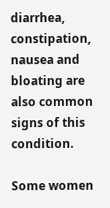diarrhea, constipation, nausea and bloating are also common signs of this condition.

Some women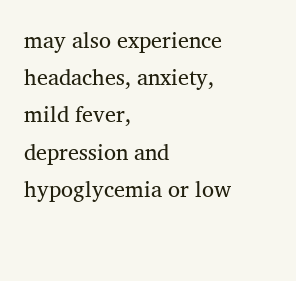may also experience headaches, anxiety, mild fever, depression and hypoglycemia or low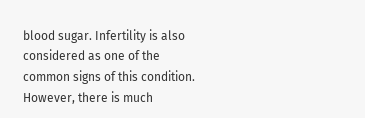blood sugar. Infertility is also considered as one of the common signs of this condition. However, there is much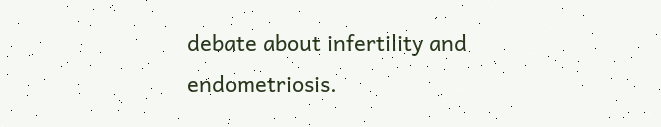debate about infertility and endometriosis.